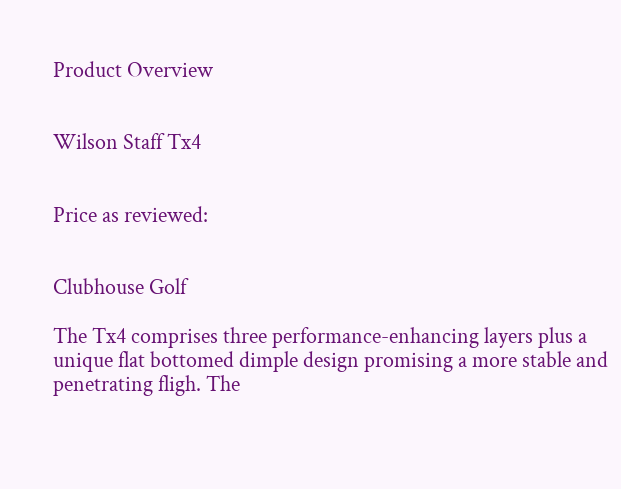Product Overview


Wilson Staff Tx4


Price as reviewed:


Clubhouse Golf

The Tx4 comprises three performance-enhancing layers plus a unique flat bottomed dimple design promising a more stable and penetrating fligh. The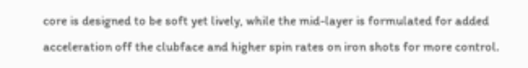core is designed to be soft yet lively, while the mid-layer is formulated for added acceleration off the clubface and higher spin rates on iron shots for more control.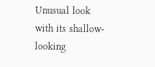Unusual look with its shallow-looking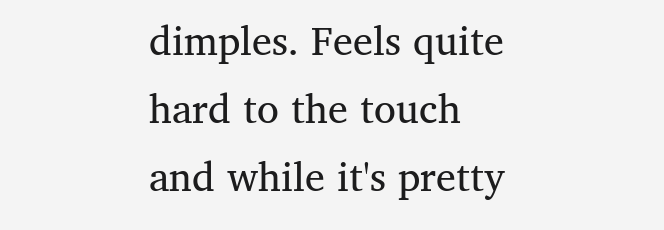dimples. Feels quite hard to the touch and while it's pretty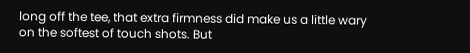long off the tee, that extra firmness did make us a little wary on the softest of touch shots. But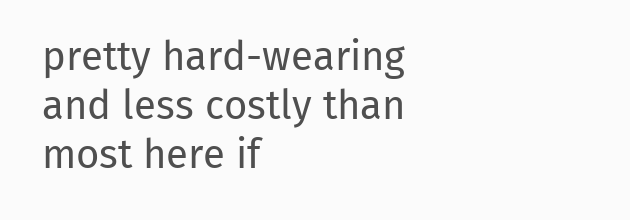pretty hard-wearing and less costly than most here if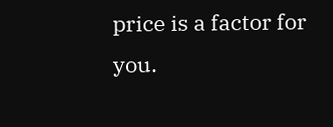price is a factor for you.